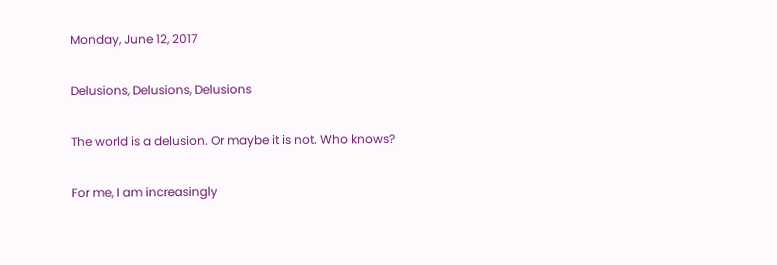Monday, June 12, 2017

Delusions, Delusions, Delusions

The world is a delusion. Or maybe it is not. Who knows?

For me, I am increasingly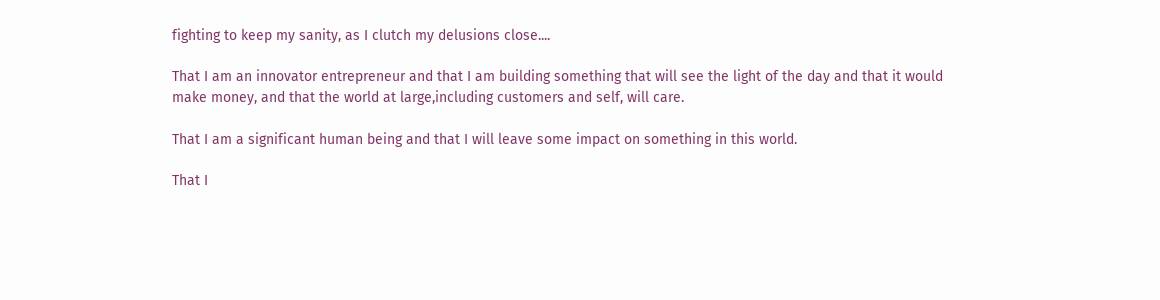fighting to keep my sanity, as I clutch my delusions close....

That I am an innovator entrepreneur and that I am building something that will see the light of the day and that it would make money, and that the world at large,including customers and self, will care.

That I am a significant human being and that I will leave some impact on something in this world.

That I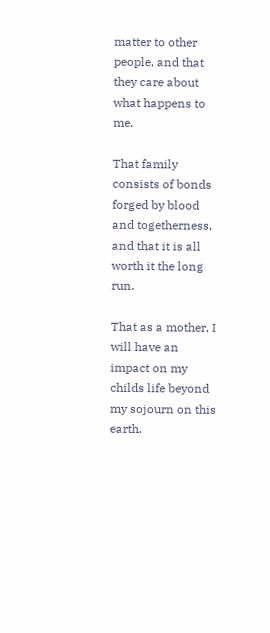matter to other people, and that they care about what happens to me.

That family consists of bonds forged by blood and togetherness, and that it is all worth it the long run.

That as a mother, I will have an impact on my childs life beyond my sojourn on this earth.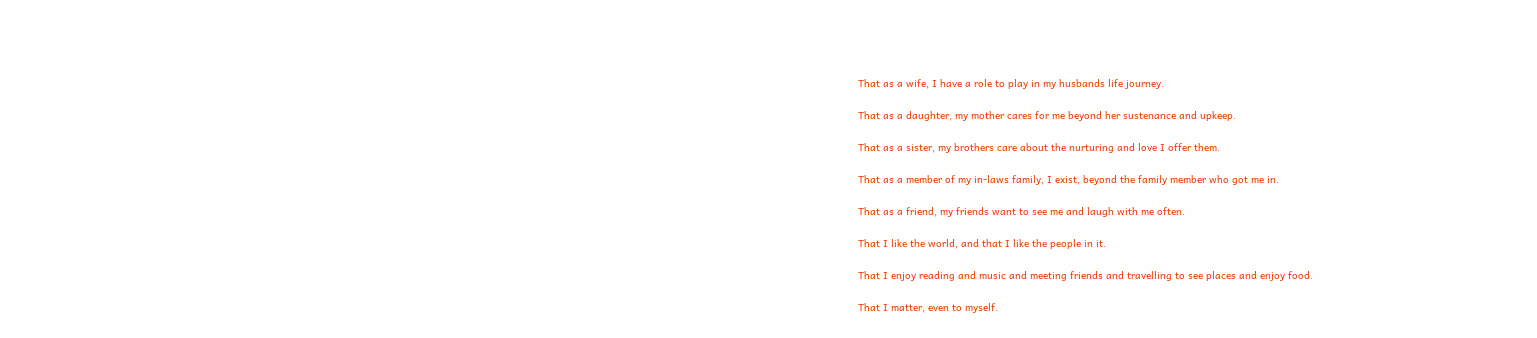That as a wife, I have a role to play in my husbands life journey.

That as a daughter, my mother cares for me beyond her sustenance and upkeep.

That as a sister, my brothers care about the nurturing and love I offer them.

That as a member of my in-laws family, I exist, beyond the family member who got me in.

That as a friend, my friends want to see me and laugh with me often.

That I like the world, and that I like the people in it.

That I enjoy reading and music and meeting friends and travelling to see places and enjoy food.

That I matter, even to myself.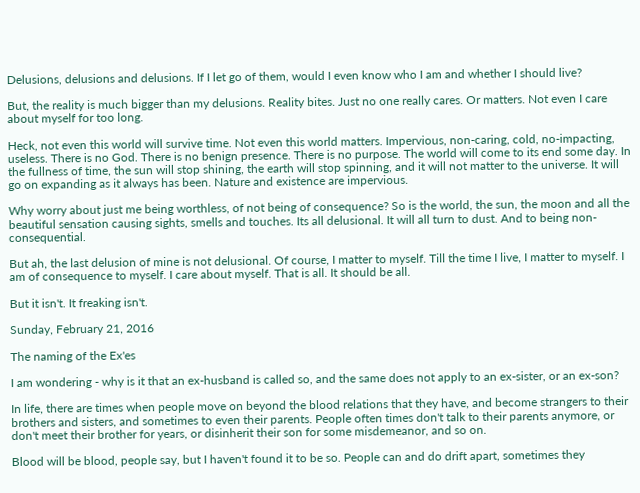Delusions, delusions and delusions. If I let go of them, would I even know who I am and whether I should live?

But, the reality is much bigger than my delusions. Reality bites. Just no one really cares. Or matters. Not even I care about myself for too long.

Heck, not even this world will survive time. Not even this world matters. Impervious, non-caring, cold, no-impacting, useless. There is no God. There is no benign presence. There is no purpose. The world will come to its end some day. In the fullness of time, the sun will stop shining, the earth will stop spinning, and it will not matter to the universe. It will go on expanding as it always has been. Nature and existence are impervious.

Why worry about just me being worthless, of not being of consequence? So is the world, the sun, the moon and all the beautiful sensation causing sights, smells and touches. Its all delusional. It will all turn to dust. And to being non-consequential.

But ah, the last delusion of mine is not delusional. Of course, I matter to myself. Till the time I live, I matter to myself. I am of consequence to myself. I care about myself. That is all. It should be all.

But it isn't. It freaking isn't.

Sunday, February 21, 2016

The naming of the Ex'es

I am wondering - why is it that an ex-husband is called so, and the same does not apply to an ex-sister, or an ex-son?

In life, there are times when people move on beyond the blood relations that they have, and become strangers to their brothers and sisters, and sometimes to even their parents. People often times don't talk to their parents anymore, or don't meet their brother for years, or disinherit their son for some misdemeanor, and so on.

Blood will be blood, people say, but I haven't found it to be so. People can and do drift apart, sometimes they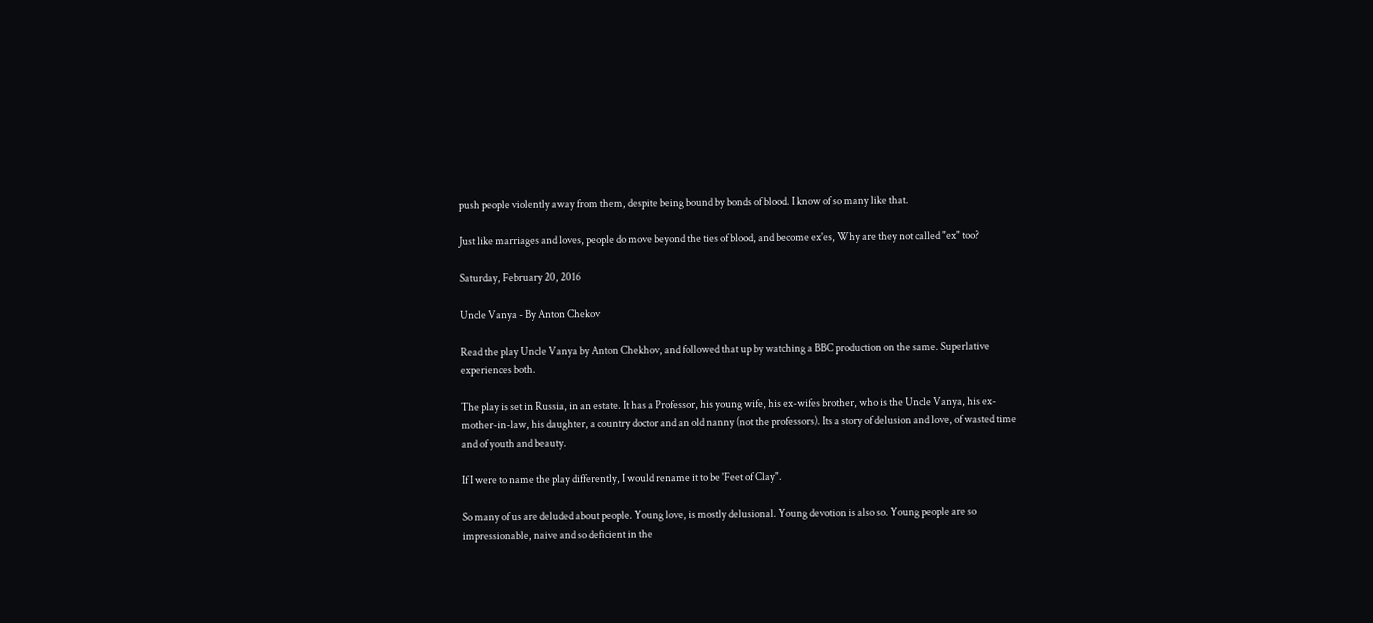push people violently away from them, despite being bound by bonds of blood. I know of so many like that.

Just like marriages and loves, people do move beyond the ties of blood, and become ex'es, Why are they not called "ex" too?

Saturday, February 20, 2016

Uncle Vanya - By Anton Chekov

Read the play Uncle Vanya by Anton Chekhov, and followed that up by watching a BBC production on the same. Superlative experiences both.

The play is set in Russia, in an estate. It has a Professor, his young wife, his ex-wifes brother, who is the Uncle Vanya, his ex-mother-in-law, his daughter, a country doctor and an old nanny (not the professors). Its a story of delusion and love, of wasted time and of youth and beauty.

If I were to name the play differently, I would rename it to be 'Feet of Clay".

So many of us are deluded about people. Young love, is mostly delusional. Young devotion is also so. Young people are so impressionable, naive and so deficient in the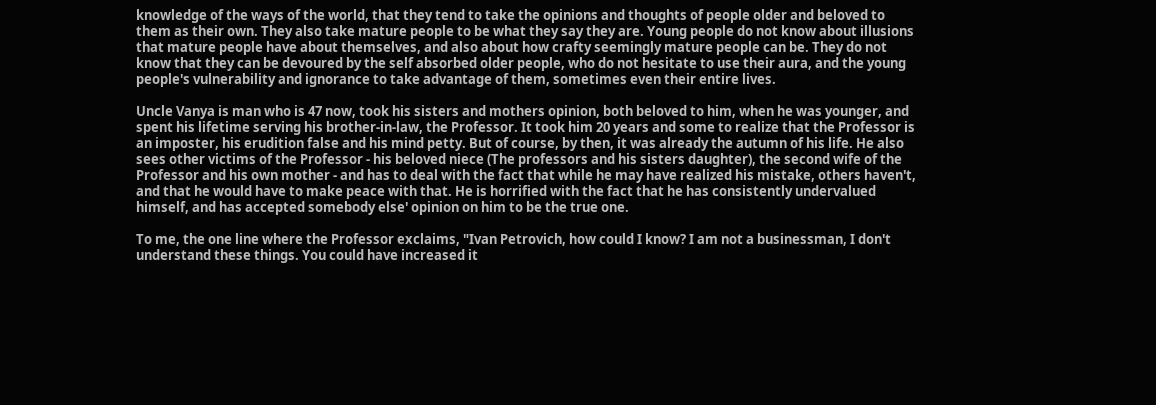knowledge of the ways of the world, that they tend to take the opinions and thoughts of people older and beloved to them as their own. They also take mature people to be what they say they are. Young people do not know about illusions that mature people have about themselves, and also about how crafty seemingly mature people can be. They do not know that they can be devoured by the self absorbed older people, who do not hesitate to use their aura, and the young people's vulnerability and ignorance to take advantage of them, sometimes even their entire lives.

Uncle Vanya is man who is 47 now, took his sisters and mothers opinion, both beloved to him, when he was younger, and spent his lifetime serving his brother-in-law, the Professor. It took him 20 years and some to realize that the Professor is an imposter, his erudition false and his mind petty. But of course, by then, it was already the autumn of his life. He also sees other victims of the Professor - his beloved niece (The professors and his sisters daughter), the second wife of the Professor and his own mother - and has to deal with the fact that while he may have realized his mistake, others haven't, and that he would have to make peace with that. He is horrified with the fact that he has consistently undervalued himself, and has accepted somebody else' opinion on him to be the true one.

To me, the one line where the Professor exclaims, "Ivan Petrovich, how could I know? I am not a businessman, I don't understand these things. You could have increased it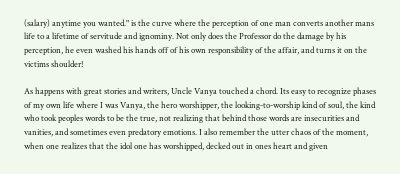(salary) anytime you wanted." is the curve where the perception of one man converts another mans life to a lifetime of servitude and ignominy. Not only does the Professor do the damage by his perception, he even washed his hands off of his own responsibility of the affair, and turns it on the victims shoulder!

As happens with great stories and writers, Uncle Vanya touched a chord. Its easy to recognize phases of my own life where I was Vanya, the hero worshipper, the looking-to-worship kind of soul, the kind who took peoples words to be the true, not realizing that behind those words are insecurities and vanities, and sometimes even predatory emotions. I also remember the utter chaos of the moment, when one realizes that the idol one has worshipped, decked out in ones heart and given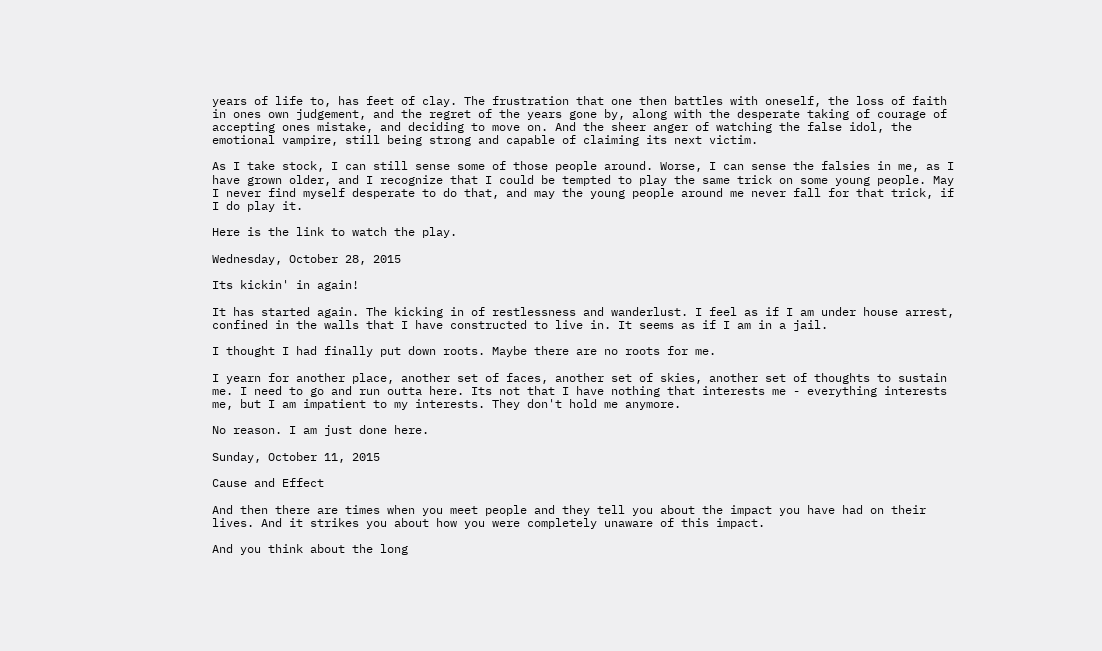years of life to, has feet of clay. The frustration that one then battles with oneself, the loss of faith in ones own judgement, and the regret of the years gone by, along with the desperate taking of courage of accepting ones mistake, and deciding to move on. And the sheer anger of watching the false idol, the emotional vampire, still being strong and capable of claiming its next victim.

As I take stock, I can still sense some of those people around. Worse, I can sense the falsies in me, as I have grown older, and I recognize that I could be tempted to play the same trick on some young people. May I never find myself desperate to do that, and may the young people around me never fall for that trick, if I do play it.

Here is the link to watch the play.

Wednesday, October 28, 2015

Its kickin' in again!

It has started again. The kicking in of restlessness and wanderlust. I feel as if I am under house arrest, confined in the walls that I have constructed to live in. It seems as if I am in a jail.

I thought I had finally put down roots. Maybe there are no roots for me.

I yearn for another place, another set of faces, another set of skies, another set of thoughts to sustain me. I need to go and run outta here. Its not that I have nothing that interests me - everything interests me, but I am impatient to my interests. They don't hold me anymore.

No reason. I am just done here.

Sunday, October 11, 2015

Cause and Effect

And then there are times when you meet people and they tell you about the impact you have had on their lives. And it strikes you about how you were completely unaware of this impact.

And you think about the long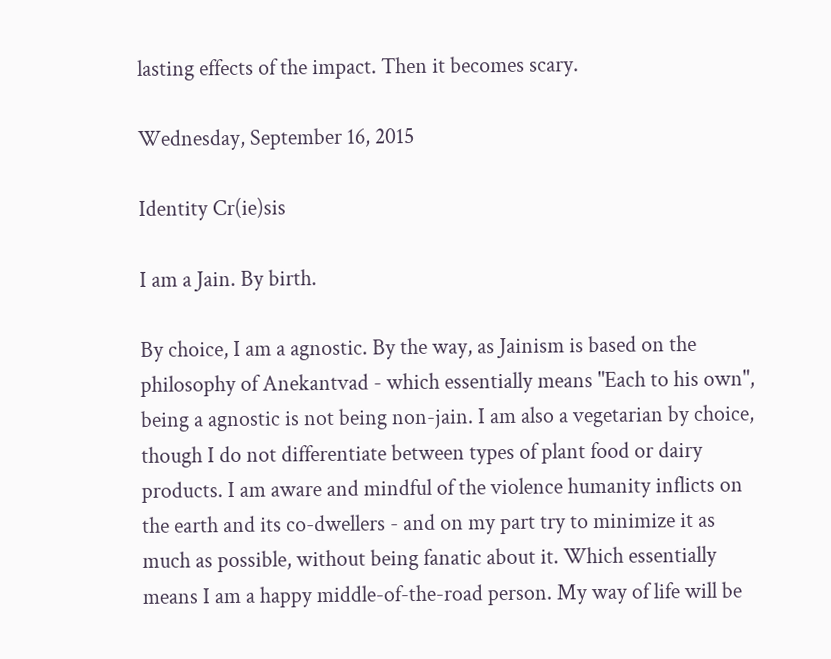lasting effects of the impact. Then it becomes scary.

Wednesday, September 16, 2015

Identity Cr(ie)sis

I am a Jain. By birth.

By choice, I am a agnostic. By the way, as Jainism is based on the philosophy of Anekantvad - which essentially means "Each to his own", being a agnostic is not being non-jain. I am also a vegetarian by choice, though I do not differentiate between types of plant food or dairy products. I am aware and mindful of the violence humanity inflicts on the earth and its co-dwellers - and on my part try to minimize it as much as possible, without being fanatic about it. Which essentially means I am a happy middle-of-the-road person. My way of life will be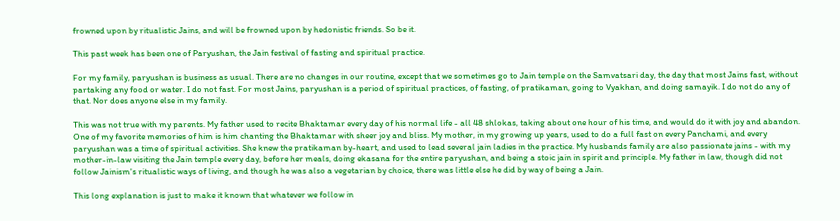frowned upon by ritualistic Jains, and will be frowned upon by hedonistic friends. So be it.

This past week has been one of Paryushan, the Jain festival of fasting and spiritual practice.

For my family, paryushan is business as usual. There are no changes in our routine, except that we sometimes go to Jain temple on the Samvatsari day, the day that most Jains fast, without partaking any food or water. I do not fast. For most Jains, paryushan is a period of spiritual practices, of fasting, of pratikaman, going to Vyakhan, and doing samayik. I do not do any of that. Nor does anyone else in my family.

This was not true with my parents. My father used to recite Bhaktamar every day of his normal life - all 48 shlokas, taking about one hour of his time, and would do it with joy and abandon. One of my favorite memories of him is him chanting the Bhaktamar with sheer joy and bliss. My mother, in my growing up years, used to do a full fast on every Panchami, and every paryushan was a time of spiritual activities. She knew the pratikaman by-heart, and used to lead several jain ladies in the practice. My husbands family are also passionate jains - with my mother-in-law visiting the Jain temple every day, before her meals, doing ekasana for the entire paryushan, and being a stoic jain in spirit and principle. My father in law, though did not follow Jainism's ritualistic ways of living, and though he was also a vegetarian by choice, there was little else he did by way of being a Jain.

This long explanation is just to make it known that whatever we follow in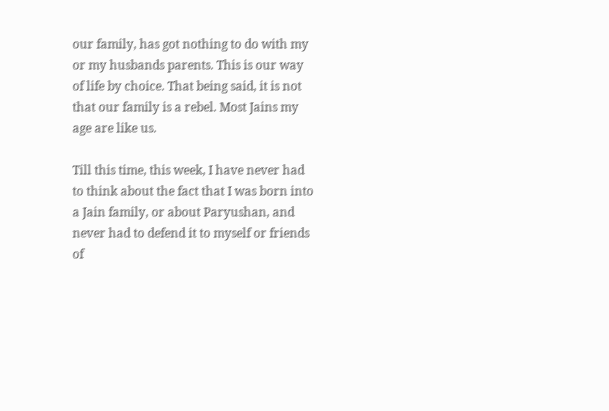our family, has got nothing to do with my or my husbands parents. This is our way of life by choice. That being said, it is not that our family is a rebel. Most Jains my age are like us.

Till this time, this week, I have never had to think about the fact that I was born into a Jain family, or about Paryushan, and never had to defend it to myself or friends of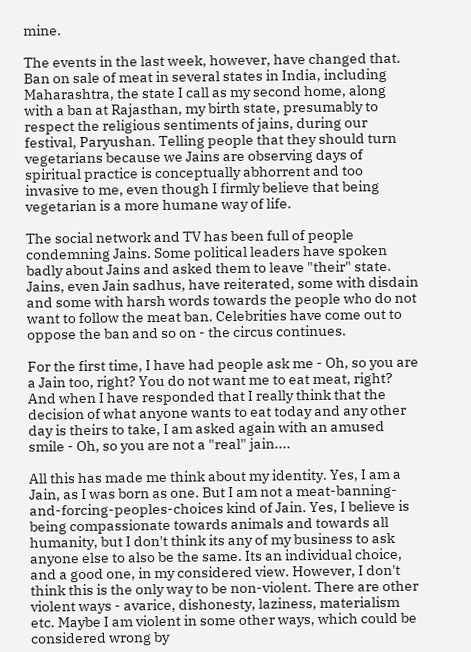mine.

The events in the last week, however, have changed that. Ban on sale of meat in several states in India, including Maharashtra, the state I call as my second home, along with a ban at Rajasthan, my birth state, presumably to respect the religious sentiments of jains, during our festival, Paryushan. Telling people that they should turn vegetarians because we Jains are observing days of spiritual practice is conceptually abhorrent and too invasive to me, even though I firmly believe that being vegetarian is a more humane way of life.

The social network and TV has been full of people condemning Jains. Some political leaders have spoken badly about Jains and asked them to leave "their" state. Jains, even Jain sadhus, have reiterated, some with disdain and some with harsh words towards the people who do not want to follow the meat ban. Celebrities have come out to oppose the ban and so on - the circus continues.

For the first time, I have had people ask me - Oh, so you are a Jain too, right? You do not want me to eat meat, right? And when I have responded that I really think that the decision of what anyone wants to eat today and any other day is theirs to take, I am asked again with an amused smile - Oh, so you are not a "real" jain....

All this has made me think about my identity. Yes, I am a Jain, as I was born as one. But I am not a meat-banning-and-forcing-peoples-choices kind of Jain. Yes, I believe is being compassionate towards animals and towards all humanity, but I don't think its any of my business to ask anyone else to also be the same. Its an individual choice, and a good one, in my considered view. However, I don't think this is the only way to be non-violent. There are other violent ways - avarice, dishonesty, laziness, materialism etc. Maybe I am violent in some other ways, which could be considered wrong by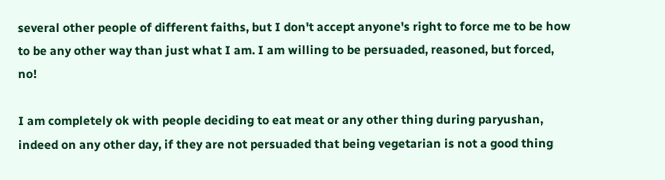several other people of different faiths, but I don't accept anyone's right to force me to be how to be any other way than just what I am. I am willing to be persuaded, reasoned, but forced, no!

I am completely ok with people deciding to eat meat or any other thing during paryushan, indeed on any other day, if they are not persuaded that being vegetarian is not a good thing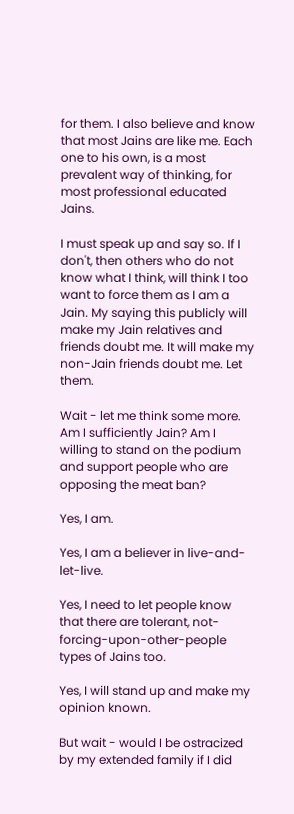for them. I also believe and know that most Jains are like me. Each one to his own, is a most prevalent way of thinking, for most professional educated Jains.

I must speak up and say so. If I don't, then others who do not know what I think, will think I too want to force them as I am a Jain. My saying this publicly will make my Jain relatives and friends doubt me. It will make my non-Jain friends doubt me. Let them.

Wait - let me think some more. Am I sufficiently Jain? Am I willing to stand on the podium and support people who are opposing the meat ban?

Yes, I am.

Yes, I am a believer in live-and-let-live.

Yes, I need to let people know that there are tolerant, not-forcing-upon-other-people types of Jains too.

Yes, I will stand up and make my opinion known.

But wait - would I be ostracized by my extended family if I did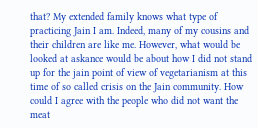that? My extended family knows what type of practicing Jain I am. Indeed, many of my cousins and their children are like me. However, what would be looked at askance would be about how I did not stand up for the jain point of view of vegetarianism at this time of so called crisis on the Jain community. How could I agree with the people who did not want the meat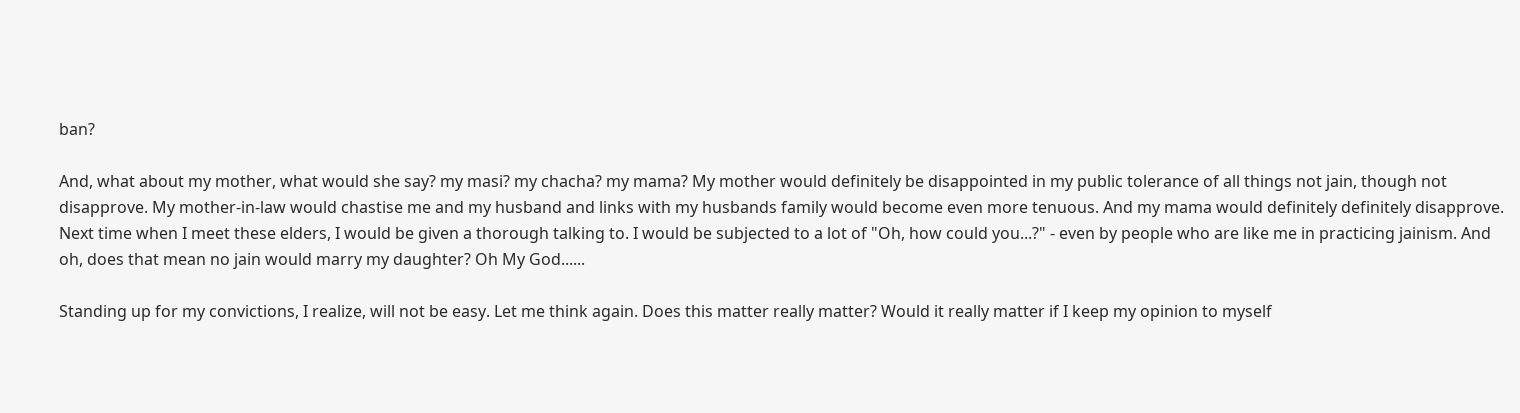ban?

And, what about my mother, what would she say? my masi? my chacha? my mama? My mother would definitely be disappointed in my public tolerance of all things not jain, though not disapprove. My mother-in-law would chastise me and my husband and links with my husbands family would become even more tenuous. And my mama would definitely definitely disapprove. Next time when I meet these elders, I would be given a thorough talking to. I would be subjected to a lot of "Oh, how could you...?" - even by people who are like me in practicing jainism. And oh, does that mean no jain would marry my daughter? Oh My God......

Standing up for my convictions, I realize, will not be easy. Let me think again. Does this matter really matter? Would it really matter if I keep my opinion to myself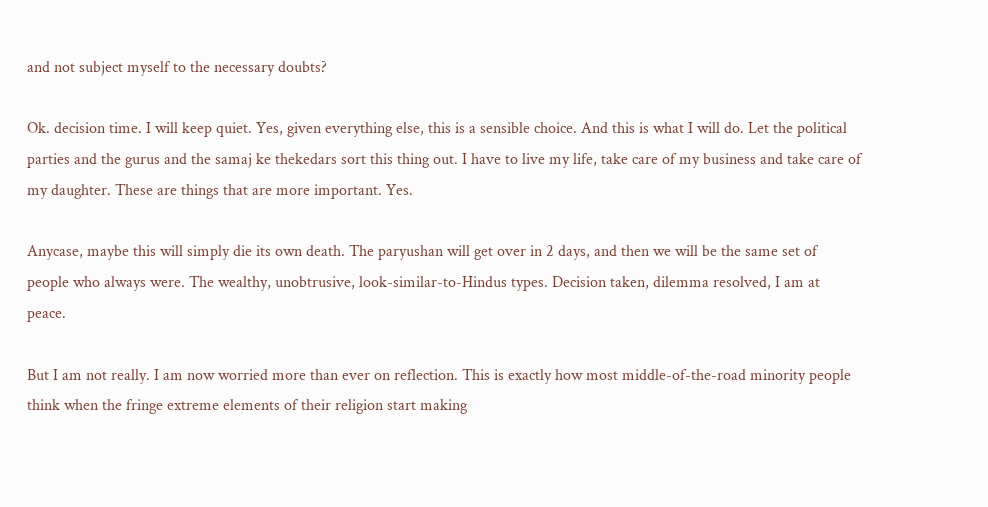and not subject myself to the necessary doubts?

Ok. decision time. I will keep quiet. Yes, given everything else, this is a sensible choice. And this is what I will do. Let the political parties and the gurus and the samaj ke thekedars sort this thing out. I have to live my life, take care of my business and take care of my daughter. These are things that are more important. Yes.

Anycase, maybe this will simply die its own death. The paryushan will get over in 2 days, and then we will be the same set of people who always were. The wealthy, unobtrusive, look-similar-to-Hindus types. Decision taken, dilemma resolved, I am at peace.

But I am not really. I am now worried more than ever on reflection. This is exactly how most middle-of-the-road minority people think when the fringe extreme elements of their religion start making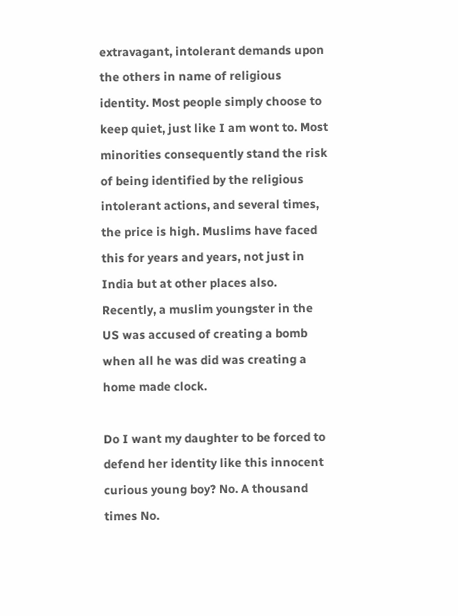extravagant, intolerant demands upon the others in name of religious identity. Most people simply choose to keep quiet, just like I am wont to. Most minorities consequently stand the risk of being identified by the religious intolerant actions, and several times, the price is high. Muslims have faced this for years and years, not just in India but at other places also. Recently, a muslim youngster in the US was accused of creating a bomb when all he was did was creating a home made clock.

Do I want my daughter to be forced to defend her identity like this innocent curious young boy? No. A thousand times No.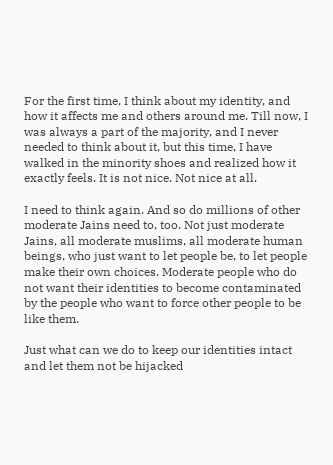For the first time, I think about my identity, and how it affects me and others around me. Till now, I was always a part of the majority, and I never needed to think about it, but this time, I have walked in the minority shoes and realized how it exactly feels. It is not nice. Not nice at all.

I need to think again. And so do millions of other moderate Jains need to, too. Not just moderate Jains, all moderate muslims, all moderate human beings, who just want to let people be, to let people make their own choices. Moderate people who do not want their identities to become contaminated by the people who want to force other people to be like them.

Just what can we do to keep our identities intact and let them not be hijacked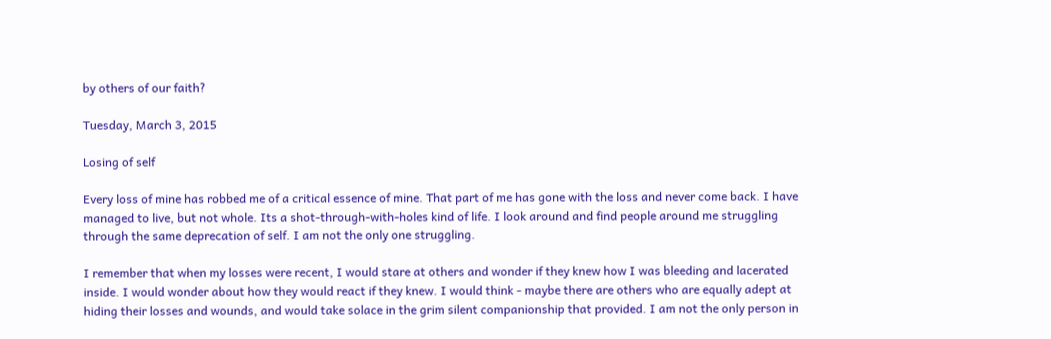by others of our faith?

Tuesday, March 3, 2015

Losing of self

Every loss of mine has robbed me of a critical essence of mine. That part of me has gone with the loss and never come back. I have managed to live, but not whole. Its a shot-through-with-holes kind of life. I look around and find people around me struggling through the same deprecation of self. I am not the only one struggling.

I remember that when my losses were recent, I would stare at others and wonder if they knew how I was bleeding and lacerated inside. I would wonder about how they would react if they knew. I would think - maybe there are others who are equally adept at hiding their losses and wounds, and would take solace in the grim silent companionship that provided. I am not the only person in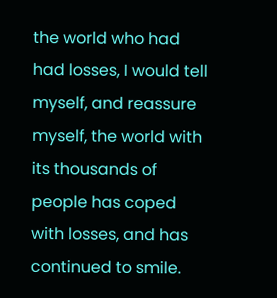the world who had had losses, I would tell myself, and reassure myself, the world with its thousands of people has coped with losses, and has continued to smile.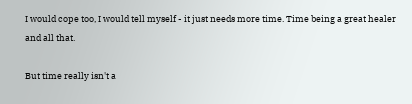I would cope too, I would tell myself - it just needs more time. Time being a great healer and all that.

But time really isn't a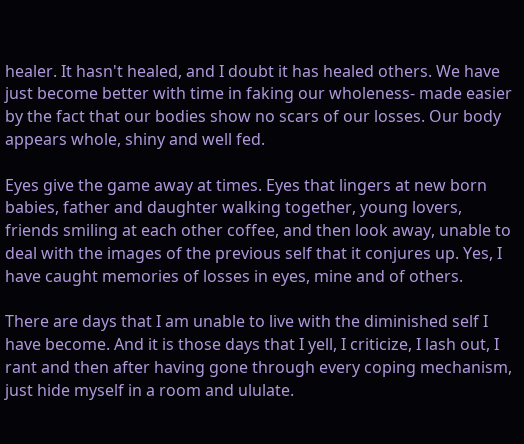healer. It hasn't healed, and I doubt it has healed others. We have just become better with time in faking our wholeness- made easier by the fact that our bodies show no scars of our losses. Our body appears whole, shiny and well fed.

Eyes give the game away at times. Eyes that lingers at new born babies, father and daughter walking together, young lovers, friends smiling at each other coffee, and then look away, unable to deal with the images of the previous self that it conjures up. Yes, I have caught memories of losses in eyes, mine and of others.

There are days that I am unable to live with the diminished self I have become. And it is those days that I yell, I criticize, I lash out, I rant and then after having gone through every coping mechanism, just hide myself in a room and ululate.